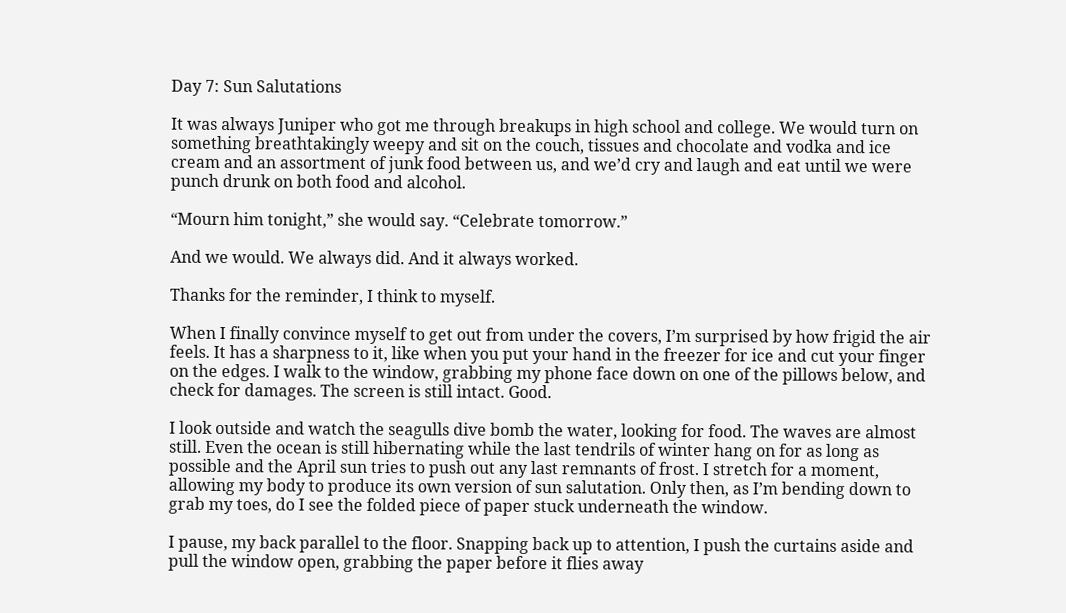Day 7: Sun Salutations

It was always Juniper who got me through breakups in high school and college. We would turn on something breathtakingly weepy and sit on the couch, tissues and chocolate and vodka and ice cream and an assortment of junk food between us, and we’d cry and laugh and eat until we were punch drunk on both food and alcohol.

“Mourn him tonight,” she would say. “Celebrate tomorrow.”

And we would. We always did. And it always worked.

Thanks for the reminder, I think to myself.

When I finally convince myself to get out from under the covers, I’m surprised by how frigid the air feels. It has a sharpness to it, like when you put your hand in the freezer for ice and cut your finger on the edges. I walk to the window, grabbing my phone face down on one of the pillows below, and check for damages. The screen is still intact. Good.

I look outside and watch the seagulls dive bomb the water, looking for food. The waves are almost still. Even the ocean is still hibernating while the last tendrils of winter hang on for as long as possible and the April sun tries to push out any last remnants of frost. I stretch for a moment, allowing my body to produce its own version of sun salutation. Only then, as I’m bending down to grab my toes, do I see the folded piece of paper stuck underneath the window.

I pause, my back parallel to the floor. Snapping back up to attention, I push the curtains aside and pull the window open, grabbing the paper before it flies away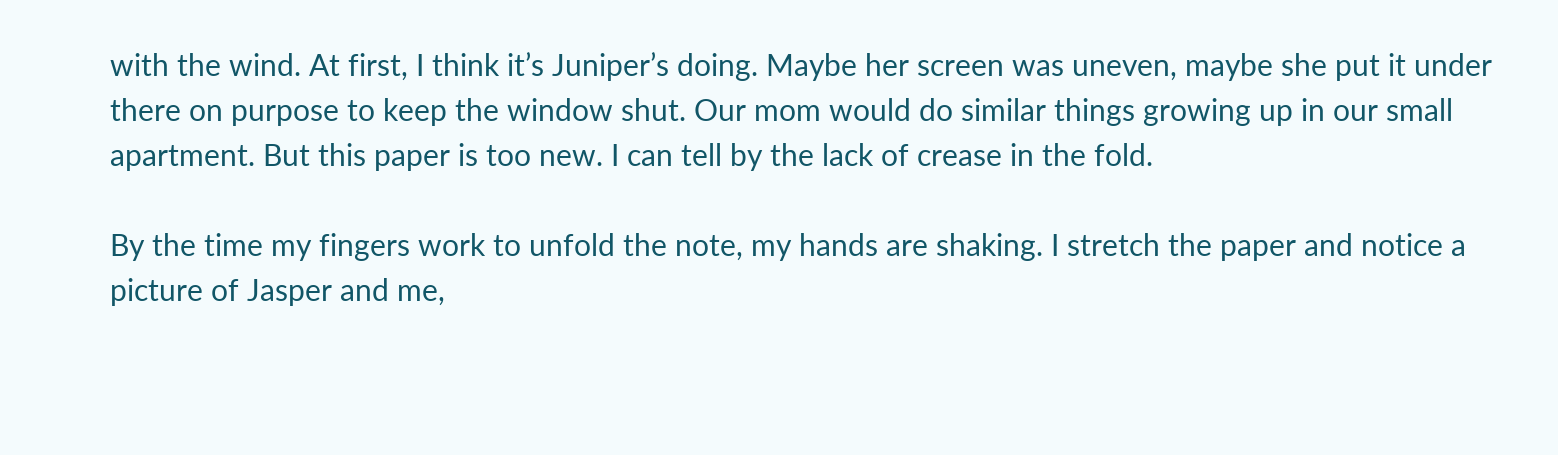with the wind. At first, I think it’s Juniper’s doing. Maybe her screen was uneven, maybe she put it under there on purpose to keep the window shut. Our mom would do similar things growing up in our small apartment. But this paper is too new. I can tell by the lack of crease in the fold.

By the time my fingers work to unfold the note, my hands are shaking. I stretch the paper and notice a picture of Jasper and me,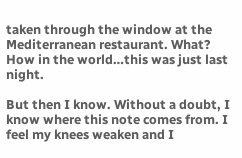taken through the window at the Mediterranean restaurant. What? How in the world…this was just last night.

But then I know. Without a doubt, I know where this note comes from. I feel my knees weaken and I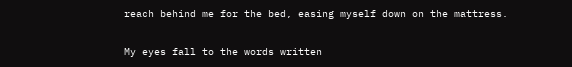reach behind me for the bed, easing myself down on the mattress.

My eyes fall to the words written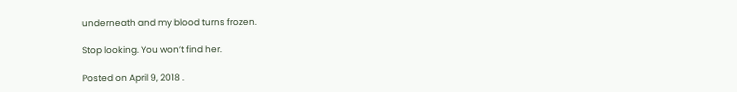underneath and my blood turns frozen.

Stop looking. You won’t find her.

Posted on April 9, 2018 .